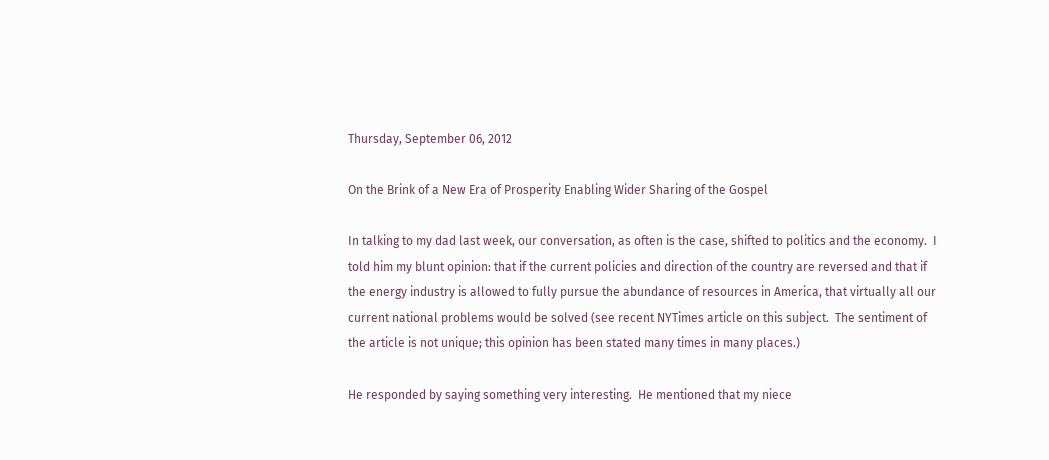Thursday, September 06, 2012

On the Brink of a New Era of Prosperity Enabling Wider Sharing of the Gospel

In talking to my dad last week, our conversation, as often is the case, shifted to politics and the economy.  I told him my blunt opinion: that if the current policies and direction of the country are reversed and that if the energy industry is allowed to fully pursue the abundance of resources in America, that virtually all our current national problems would be solved (see recent NYTimes article on this subject.  The sentiment of the article is not unique; this opinion has been stated many times in many places.)

He responded by saying something very interesting.  He mentioned that my niece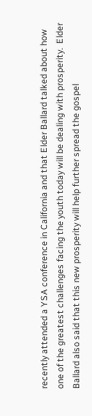recently attended a YSA conference in California and that Elder Ballard talked about how one of the greatest challenges facing the youth today will be dealing with prosperity.  Elder Ballard also said that this new prosperity will help further spread the gospel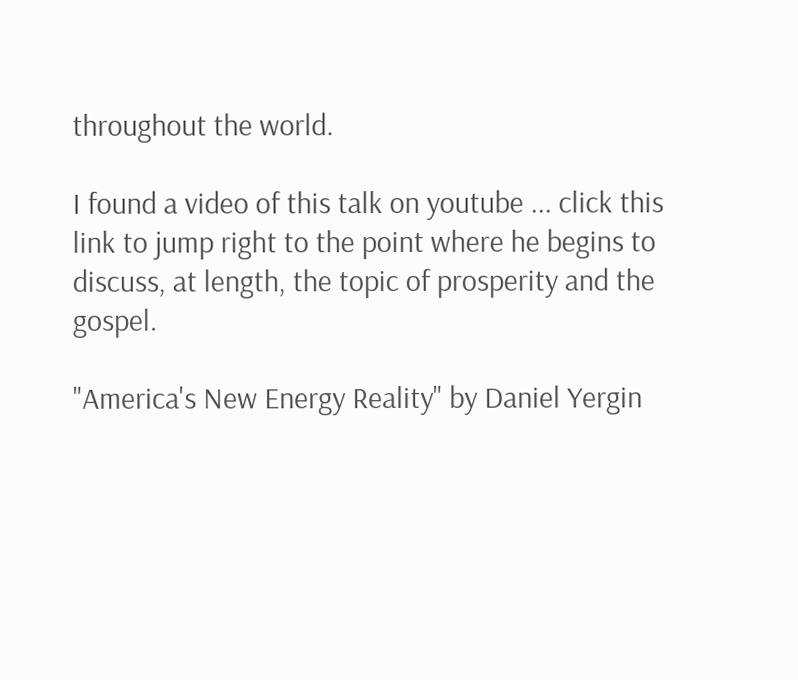throughout the world.

I found a video of this talk on youtube ... click this link to jump right to the point where he begins to discuss, at length, the topic of prosperity and the gospel.

"America's New Energy Reality" by Daniel Yergin